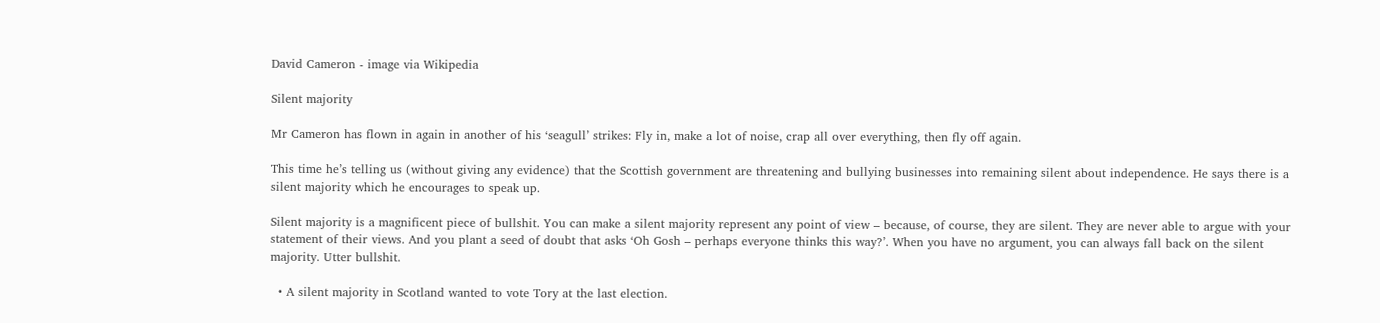David Cameron - image via Wikipedia

Silent majority

Mr Cameron has flown in again in another of his ‘seagull’ strikes: Fly in, make a lot of noise, crap all over everything, then fly off again.

This time he’s telling us (without giving any evidence) that the Scottish government are threatening and bullying businesses into remaining silent about independence. He says there is a silent majority which he encourages to speak up.

Silent majority is a magnificent piece of bullshit. You can make a silent majority represent any point of view – because, of course, they are silent. They are never able to argue with your statement of their views. And you plant a seed of doubt that asks ‘Oh Gosh – perhaps everyone thinks this way?’. When you have no argument, you can always fall back on the silent majority. Utter bullshit.

  • A silent majority in Scotland wanted to vote Tory at the last election.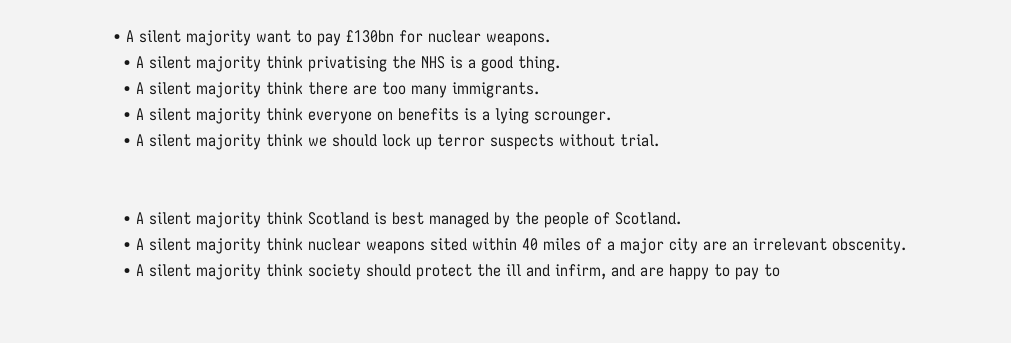• A silent majority want to pay £130bn for nuclear weapons.
  • A silent majority think privatising the NHS is a good thing.
  • A silent majority think there are too many immigrants.
  • A silent majority think everyone on benefits is a lying scrounger.
  • A silent majority think we should lock up terror suspects without trial.


  • A silent majority think Scotland is best managed by the people of Scotland.
  • A silent majority think nuclear weapons sited within 40 miles of a major city are an irrelevant obscenity.
  • A silent majority think society should protect the ill and infirm, and are happy to pay to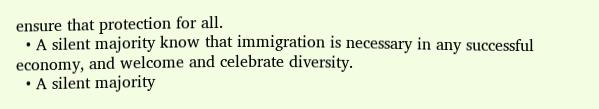ensure that protection for all.
  • A silent majority know that immigration is necessary in any successful economy, and welcome and celebrate diversity.
  • A silent majority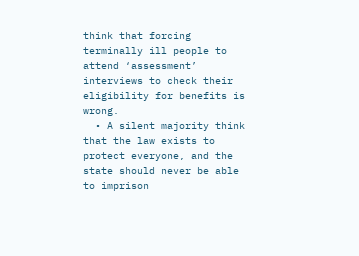think that forcing terminally ill people to attend ‘assessment’ interviews to check their eligibility for benefits is wrong.
  • A silent majority think that the law exists to protect everyone, and the state should never be able to imprison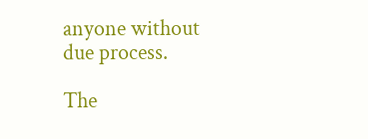anyone without due process.

The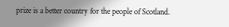prize is a better country for the people of Scotland.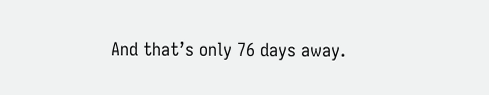And that’s only 76 days away.